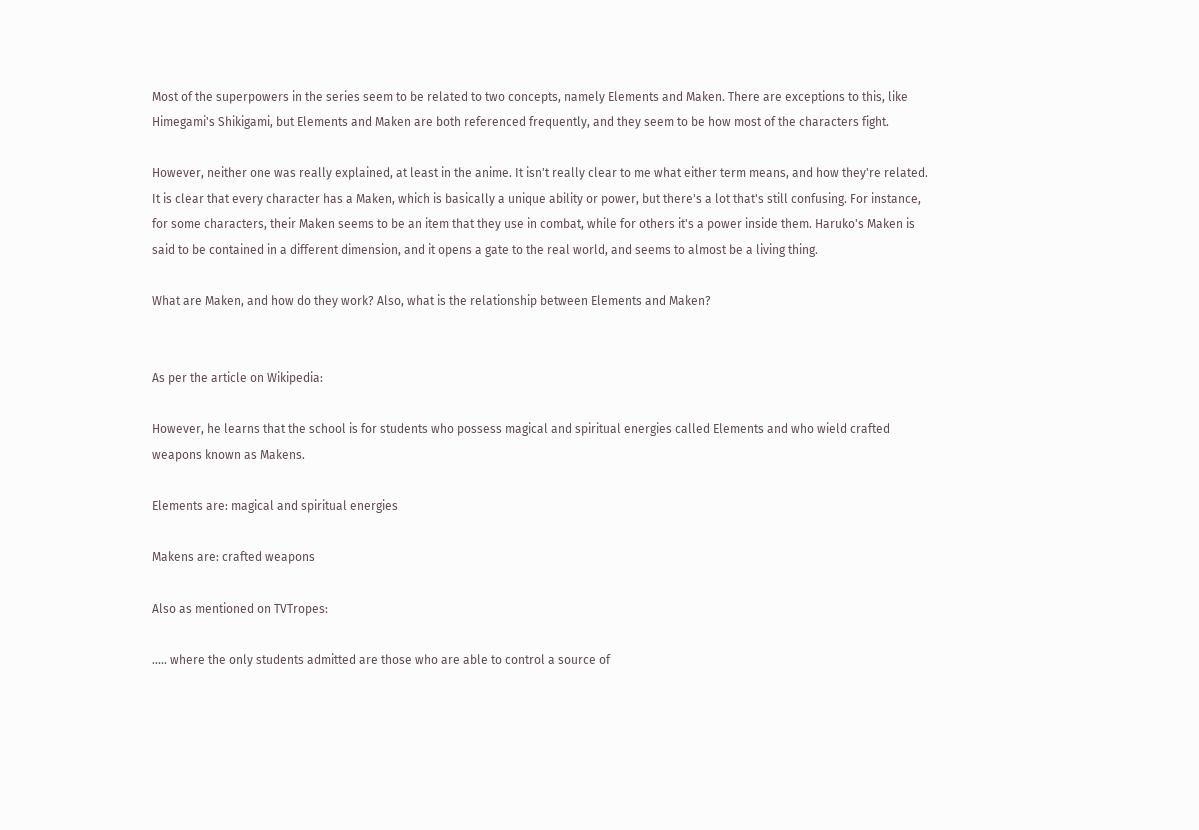Most of the superpowers in the series seem to be related to two concepts, namely Elements and Maken. There are exceptions to this, like Himegami's Shikigami, but Elements and Maken are both referenced frequently, and they seem to be how most of the characters fight.

However, neither one was really explained, at least in the anime. It isn't really clear to me what either term means, and how they're related. It is clear that every character has a Maken, which is basically a unique ability or power, but there's a lot that's still confusing. For instance, for some characters, their Maken seems to be an item that they use in combat, while for others it's a power inside them. Haruko's Maken is said to be contained in a different dimension, and it opens a gate to the real world, and seems to almost be a living thing.

What are Maken, and how do they work? Also, what is the relationship between Elements and Maken?


As per the article on Wikipedia:

However, he learns that the school is for students who possess magical and spiritual energies called Elements and who wield crafted weapons known as Makens.

Elements are: magical and spiritual energies

Makens are: crafted weapons

Also as mentioned on TVTropes:

..... where the only students admitted are those who are able to control a source of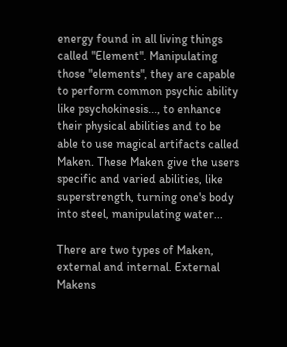energy found in all living things called "Element". Manipulating those "elements", they are capable to perform common psychic ability like psychokinesis..., to enhance their physical abilities and to be able to use magical artifacts called Maken. These Maken give the users specific and varied abilities, like superstrength, turning one's body into steel, manipulating water...

There are two types of Maken, external and internal. External Makens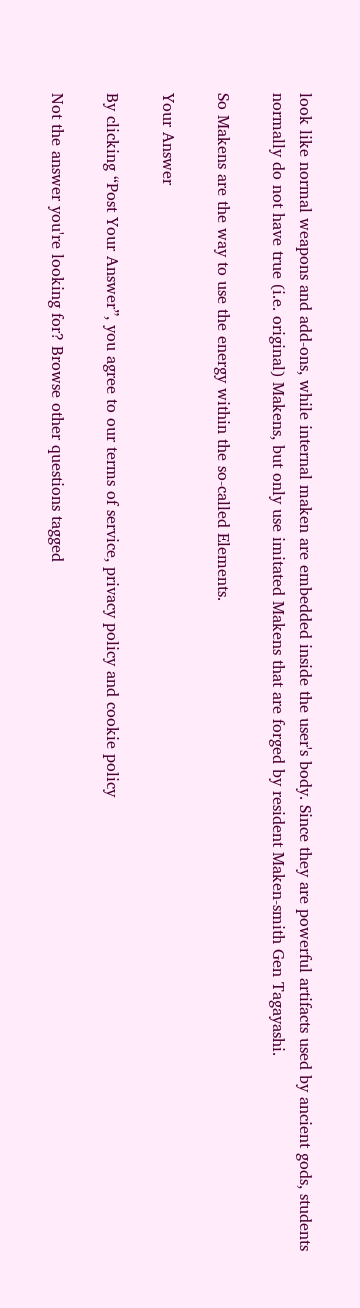look like normal weapons and add-ons, while internal maken are embedded inside the user's body. Since they are powerful artifacts used by ancient gods, students normally do not have true (i.e. original) Makens, but only use imitated Makens that are forged by resident Maken-smith Gen Tagayashi.

So Makens are the way to use the energy within the so-called Elements.

Your Answer

By clicking “Post Your Answer”, you agree to our terms of service, privacy policy and cookie policy

Not the answer you're looking for? Browse other questions tagged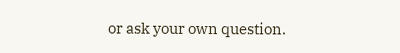or ask your own question.